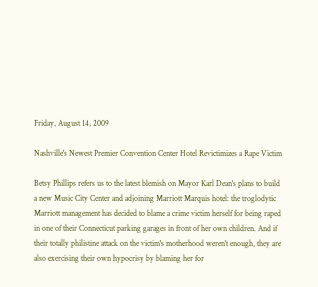Friday, August 14, 2009

Nashville's Newest Premier Convention Center Hotel Revictimizes a Rape Victim

Betsy Phillips refers us to the latest blemish on Mayor Karl Dean's plans to build a new Music City Center and adjoining Marriott Marquis hotel: the troglodytic Marriott management has decided to blame a crime victim herself for being raped in one of their Connecticut parking garages in front of her own children. And if their totally philistine attack on the victim's motherhood weren't enough, they are also exercising their own hypocrisy by blaming her for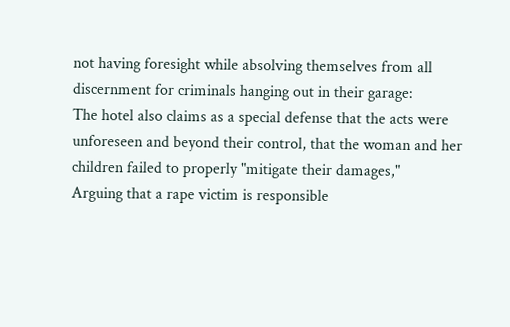not having foresight while absolving themselves from all discernment for criminals hanging out in their garage:
The hotel also claims as a special defense that the acts were unforeseen and beyond their control, that the woman and her children failed to properly "mitigate their damages,"
Arguing that a rape victim is responsible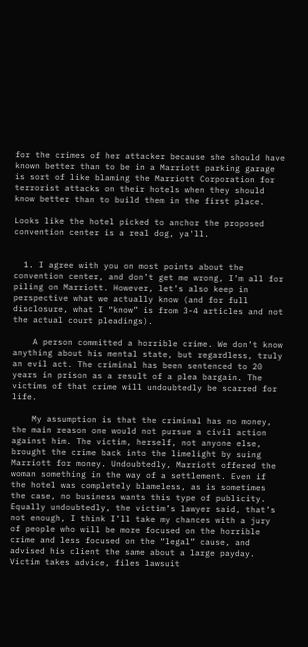for the crimes of her attacker because she should have known better than to be in a Marriott parking garage is sort of like blaming the Marriott Corporation for terrorist attacks on their hotels when they should know better than to build them in the first place.

Looks like the hotel picked to anchor the proposed convention center is a real dog, ya'll.


  1. I agree with you on most points about the convention center, and don’t get me wrong, I’m all for piling on Marriott. However, let’s also keep in perspective what we actually know (and for full disclosure, what I “know” is from 3-4 articles and not the actual court pleadings).

    A person committed a horrible crime. We don’t know anything about his mental state, but regardless, truly an evil act. The criminal has been sentenced to 20 years in prison as a result of a plea bargain. The victims of that crime will undoubtedly be scarred for life.

    My assumption is that the criminal has no money, the main reason one would not pursue a civil action against him. The victim, herself, not anyone else, brought the crime back into the limelight by suing Marriott for money. Undoubtedly, Marriott offered the woman something in the way of a settlement. Even if the hotel was completely blameless, as is sometimes the case, no business wants this type of publicity. Equally undoubtedly, the victim’s lawyer said, that’s not enough, I think I’ll take my chances with a jury of people who will be more focused on the horrible crime and less focused on the “legal” cause, and advised his client the same about a large payday. Victim takes advice, files lawsuit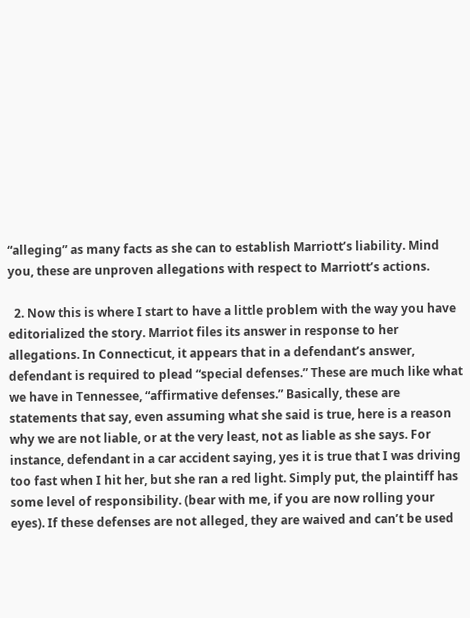“alleging” as many facts as she can to establish Marriott’s liability. Mind you, these are unproven allegations with respect to Marriott’s actions.

  2. Now this is where I start to have a little problem with the way you have editorialized the story. Marriot files its answer in response to her allegations. In Connecticut, it appears that in a defendant’s answer, defendant is required to plead “special defenses.” These are much like what we have in Tennessee, “affirmative defenses.” Basically, these are statements that say, even assuming what she said is true, here is a reason why we are not liable, or at the very least, not as liable as she says. For instance, defendant in a car accident saying, yes it is true that I was driving too fast when I hit her, but she ran a red light. Simply put, the plaintiff has some level of responsibility. (bear with me, if you are now rolling your eyes). If these defenses are not alleged, they are waived and can’t be used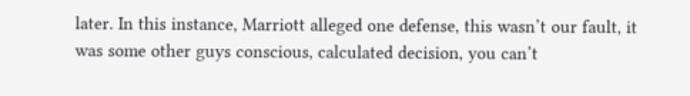later. In this instance, Marriott alleged one defense, this wasn’t our fault, it was some other guys conscious, calculated decision, you can’t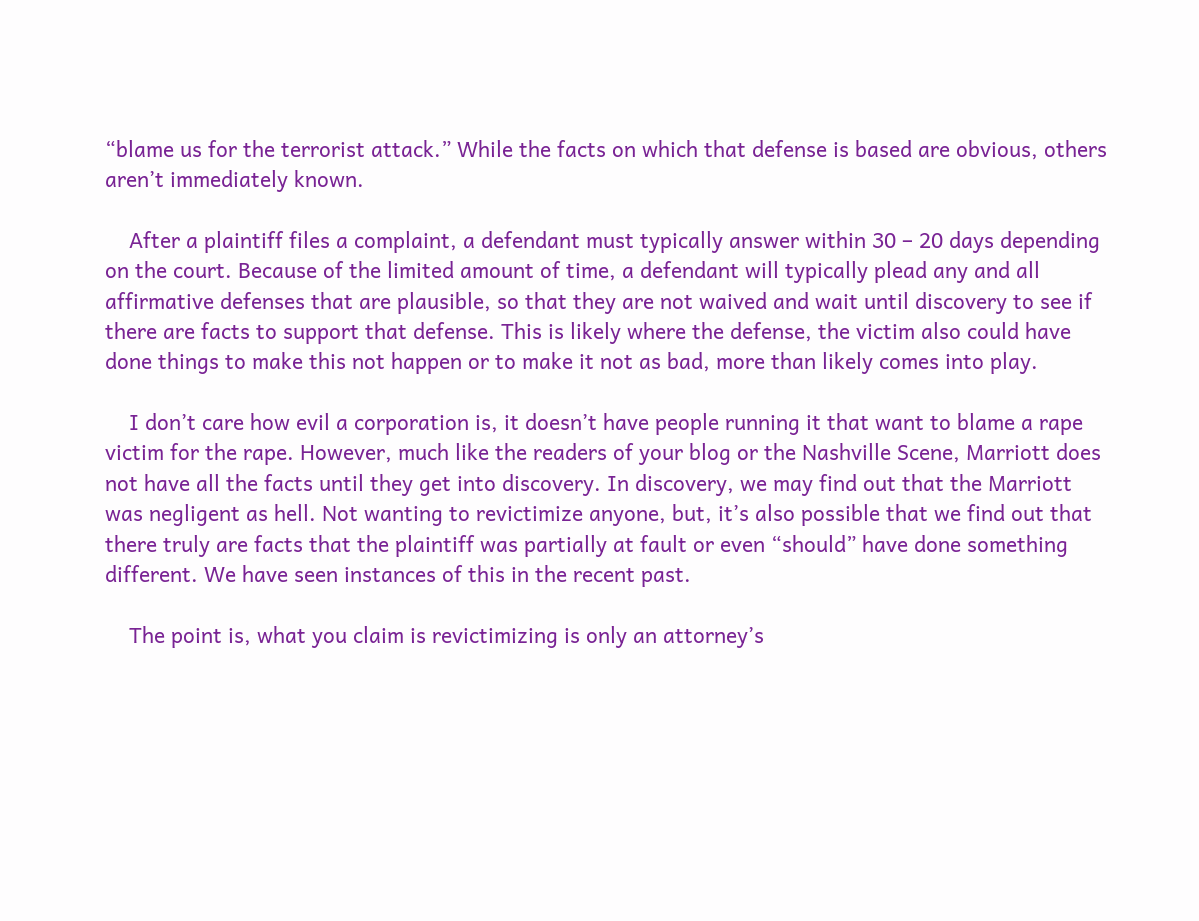“blame us for the terrorist attack.” While the facts on which that defense is based are obvious, others aren’t immediately known.

    After a plaintiff files a complaint, a defendant must typically answer within 30 – 20 days depending on the court. Because of the limited amount of time, a defendant will typically plead any and all affirmative defenses that are plausible, so that they are not waived and wait until discovery to see if there are facts to support that defense. This is likely where the defense, the victim also could have done things to make this not happen or to make it not as bad, more than likely comes into play.

    I don’t care how evil a corporation is, it doesn’t have people running it that want to blame a rape victim for the rape. However, much like the readers of your blog or the Nashville Scene, Marriott does not have all the facts until they get into discovery. In discovery, we may find out that the Marriott was negligent as hell. Not wanting to revictimize anyone, but, it’s also possible that we find out that there truly are facts that the plaintiff was partially at fault or even “should” have done something different. We have seen instances of this in the recent past.

    The point is, what you claim is revictimizing is only an attorney’s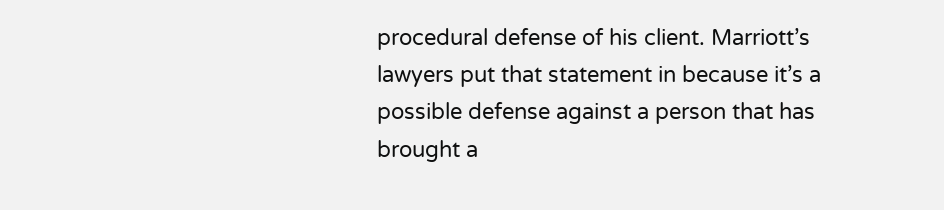procedural defense of his client. Marriott’s lawyers put that statement in because it’s a possible defense against a person that has brought a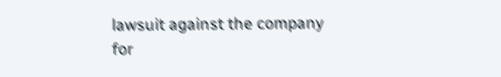lawsuit against the company for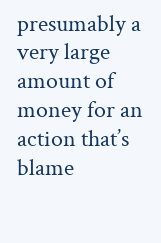presumably a very large amount of money for an action that’s blame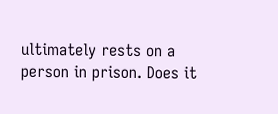ultimately rests on a person in prison. Does it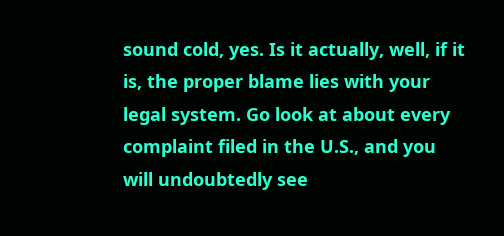sound cold, yes. Is it actually, well, if it is, the proper blame lies with your legal system. Go look at about every complaint filed in the U.S., and you will undoubtedly see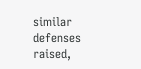similar defenses raised,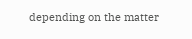depending on the matter